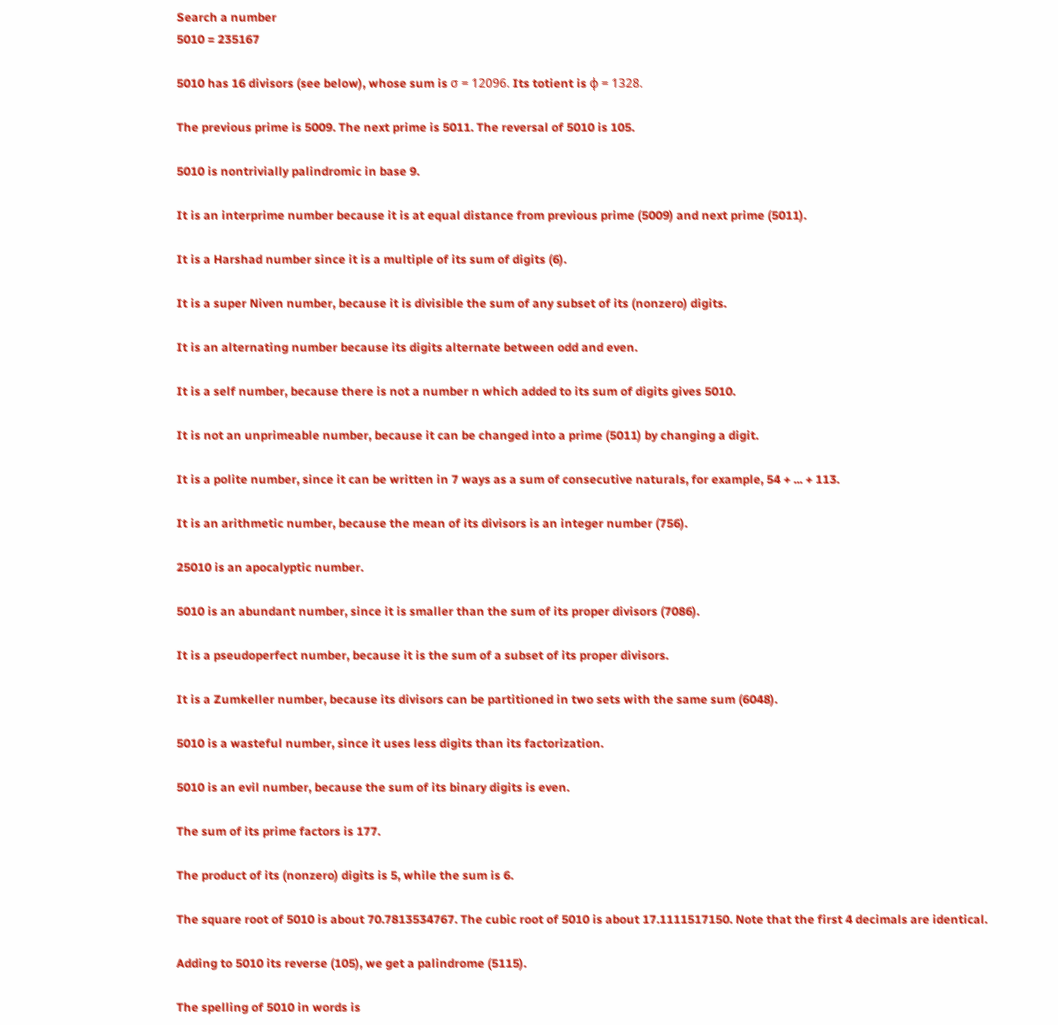Search a number
5010 = 235167

5010 has 16 divisors (see below), whose sum is σ = 12096. Its totient is φ = 1328.

The previous prime is 5009. The next prime is 5011. The reversal of 5010 is 105.

5010 is nontrivially palindromic in base 9.

It is an interprime number because it is at equal distance from previous prime (5009) and next prime (5011).

It is a Harshad number since it is a multiple of its sum of digits (6).

It is a super Niven number, because it is divisible the sum of any subset of its (nonzero) digits.

It is an alternating number because its digits alternate between odd and even.

It is a self number, because there is not a number n which added to its sum of digits gives 5010.

It is not an unprimeable number, because it can be changed into a prime (5011) by changing a digit.

It is a polite number, since it can be written in 7 ways as a sum of consecutive naturals, for example, 54 + ... + 113.

It is an arithmetic number, because the mean of its divisors is an integer number (756).

25010 is an apocalyptic number.

5010 is an abundant number, since it is smaller than the sum of its proper divisors (7086).

It is a pseudoperfect number, because it is the sum of a subset of its proper divisors.

It is a Zumkeller number, because its divisors can be partitioned in two sets with the same sum (6048).

5010 is a wasteful number, since it uses less digits than its factorization.

5010 is an evil number, because the sum of its binary digits is even.

The sum of its prime factors is 177.

The product of its (nonzero) digits is 5, while the sum is 6.

The square root of 5010 is about 70.7813534767. The cubic root of 5010 is about 17.1111517150. Note that the first 4 decimals are identical.

Adding to 5010 its reverse (105), we get a palindrome (5115).

The spelling of 5010 in words is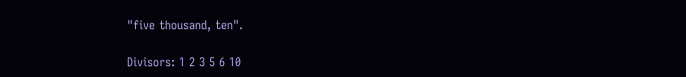"five thousand, ten".

Divisors: 1 2 3 5 6 10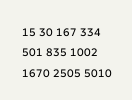15 30 167 334 501 835 1002 1670 2505 5010